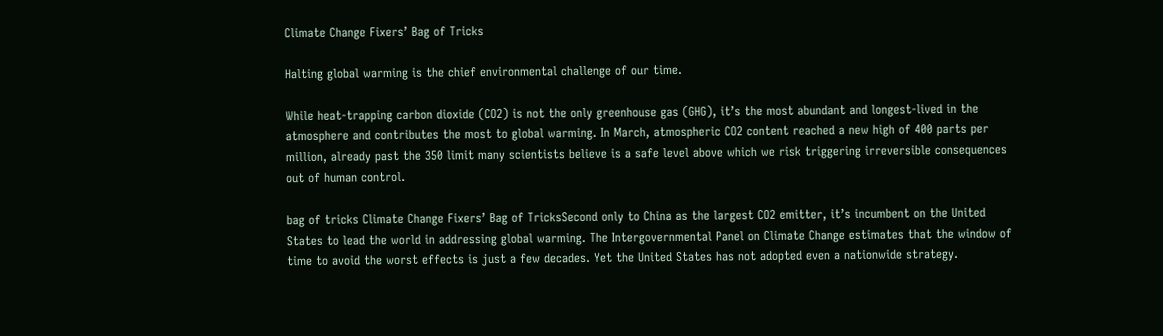Climate Change Fixers’ Bag of Tricks

Halting global warming is the chief environmental challenge of our time.

While heat-trapping carbon dioxide (CO2) is not the only greenhouse gas (GHG), it’s the most abundant and longest-lived in the atmosphere and contributes the most to global warming. In March, atmospheric CO2 content reached a new high of 400 parts per million, already past the 350 limit many scientists believe is a safe level above which we risk triggering irreversible consequences out of human control.

bag of tricks Climate Change Fixers’ Bag of TricksSecond only to China as the largest CO2 emitter, it’s incumbent on the United States to lead the world in addressing global warming. The Intergovernmental Panel on Climate Change estimates that the window of time to avoid the worst effects is just a few decades. Yet the United States has not adopted even a nationwide strategy.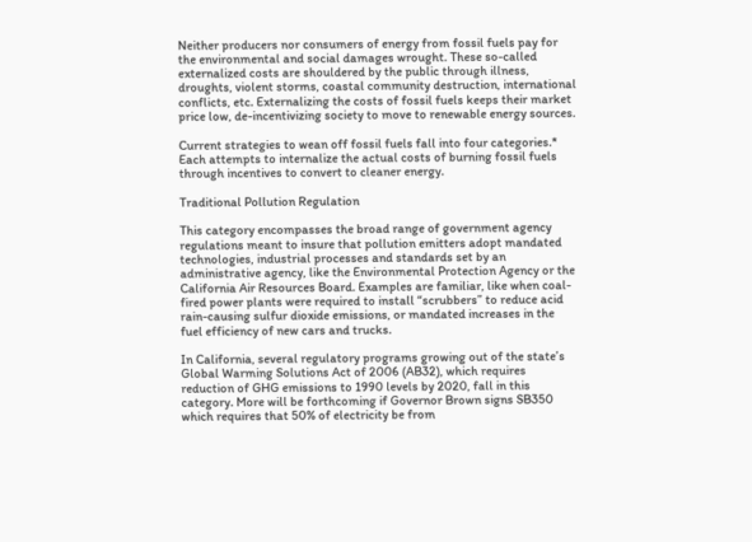Neither producers nor consumers of energy from fossil fuels pay for the environmental and social damages wrought. These so-called externalized costs are shouldered by the public through illness, droughts, violent storms, coastal community destruction, international conflicts, etc. Externalizing the costs of fossil fuels keeps their market price low, de-incentivizing society to move to renewable energy sources.

Current strategies to wean off fossil fuels fall into four categories.* Each attempts to internalize the actual costs of burning fossil fuels through incentives to convert to cleaner energy.

Traditional Pollution Regulation

This category encompasses the broad range of government agency regulations meant to insure that pollution emitters adopt mandated technologies, industrial processes and standards set by an administrative agency, like the Environmental Protection Agency or the California Air Resources Board. Examples are familiar, like when coal-fired power plants were required to install “scrubbers” to reduce acid rain-causing sulfur dioxide emissions, or mandated increases in the fuel efficiency of new cars and trucks.

In California, several regulatory programs growing out of the state’s Global Warming Solutions Act of 2006 (AB32), which requires reduction of GHG emissions to 1990 levels by 2020, fall in this category. More will be forthcoming if Governor Brown signs SB350 which requires that 50% of electricity be from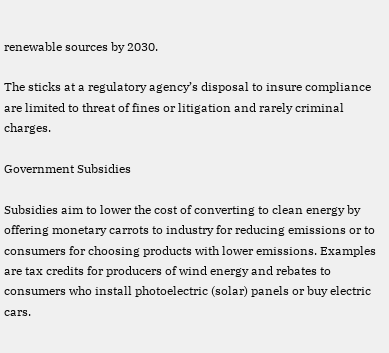renewable sources by 2030.

The sticks at a regulatory agency’s disposal to insure compliance are limited to threat of fines or litigation and rarely criminal charges.

Government Subsidies

Subsidies aim to lower the cost of converting to clean energy by offering monetary carrots to industry for reducing emissions or to consumers for choosing products with lower emissions. Examples are tax credits for producers of wind energy and rebates to consumers who install photoelectric (solar) panels or buy electric cars.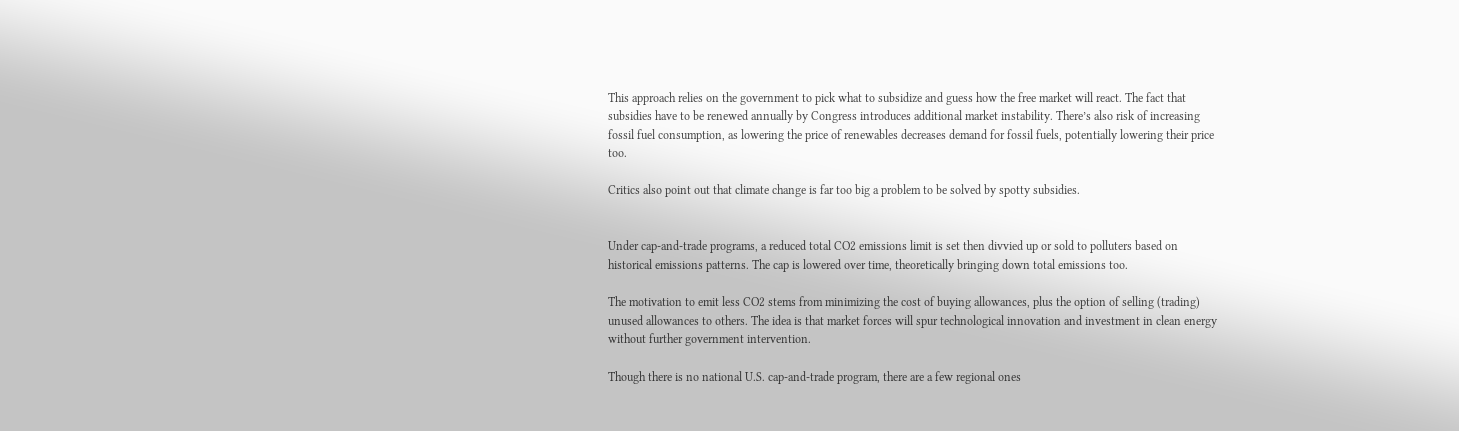This approach relies on the government to pick what to subsidize and guess how the free market will react. The fact that subsidies have to be renewed annually by Congress introduces additional market instability. There’s also risk of increasing fossil fuel consumption, as lowering the price of renewables decreases demand for fossil fuels, potentially lowering their price too.

Critics also point out that climate change is far too big a problem to be solved by spotty subsidies.


Under cap-and-trade programs, a reduced total CO2 emissions limit is set then divvied up or sold to polluters based on historical emissions patterns. The cap is lowered over time, theoretically bringing down total emissions too.

The motivation to emit less CO2 stems from minimizing the cost of buying allowances, plus the option of selling (trading) unused allowances to others. The idea is that market forces will spur technological innovation and investment in clean energy without further government intervention.

Though there is no national U.S. cap-and-trade program, there are a few regional ones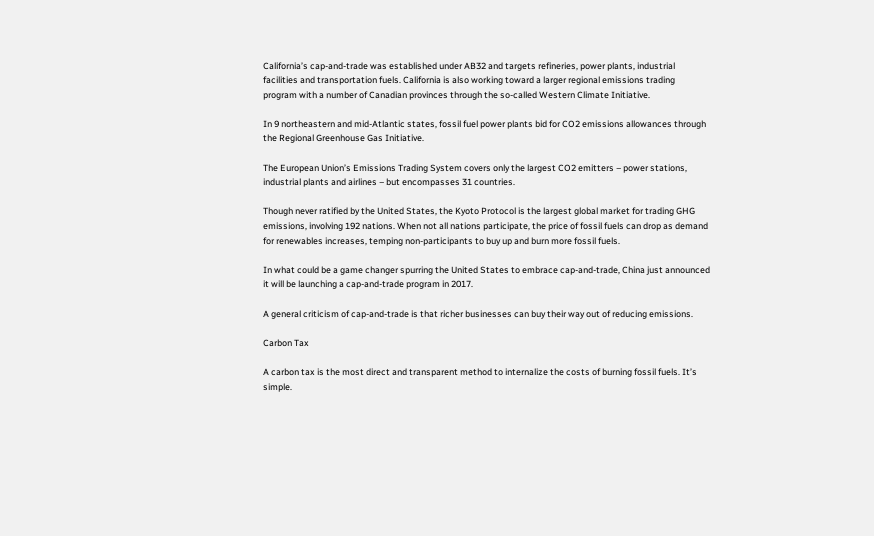California’s cap-and-trade was established under AB32 and targets refineries, power plants, industrial facilities and transportation fuels. California is also working toward a larger regional emissions trading program with a number of Canadian provinces through the so-called Western Climate Initiative.

In 9 northeastern and mid-Atlantic states, fossil fuel power plants bid for CO2 emissions allowances through the Regional Greenhouse Gas Initiative.

The European Union’s Emissions Trading System covers only the largest CO2 emitters – power stations, industrial plants and airlines – but encompasses 31 countries.

Though never ratified by the United States, the Kyoto Protocol is the largest global market for trading GHG emissions, involving 192 nations. When not all nations participate, the price of fossil fuels can drop as demand for renewables increases, temping non-participants to buy up and burn more fossil fuels.

In what could be a game changer spurring the United States to embrace cap-and-trade, China just announced it will be launching a cap-and-trade program in 2017.

A general criticism of cap-and-trade is that richer businesses can buy their way out of reducing emissions.

Carbon Tax

A carbon tax is the most direct and transparent method to internalize the costs of burning fossil fuels. It’s simple.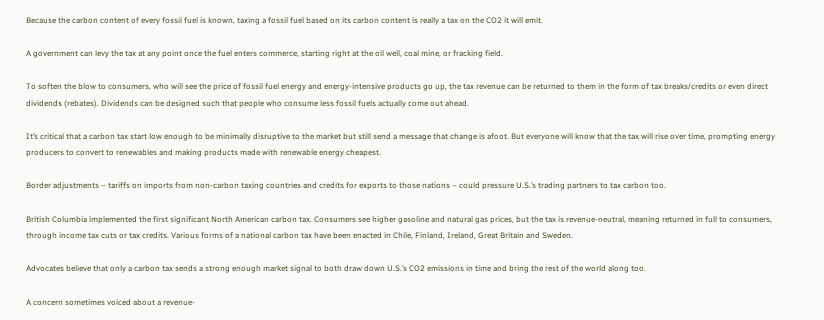Because the carbon content of every fossil fuel is known, taxing a fossil fuel based on its carbon content is really a tax on the CO2 it will emit.

A government can levy the tax at any point once the fuel enters commerce, starting right at the oil well, coal mine, or fracking field.

To soften the blow to consumers, who will see the price of fossil fuel energy and energy-intensive products go up, the tax revenue can be returned to them in the form of tax breaks/credits or even direct dividends (rebates). Dividends can be designed such that people who consume less fossil fuels actually come out ahead.

It’s critical that a carbon tax start low enough to be minimally disruptive to the market but still send a message that change is afoot. But everyone will know that the tax will rise over time, prompting energy producers to convert to renewables and making products made with renewable energy cheapest.

Border adjustments – tariffs on imports from non-carbon taxing countries and credits for exports to those nations – could pressure U.S.’s trading partners to tax carbon too.

British Columbia implemented the first significant North American carbon tax. Consumers see higher gasoline and natural gas prices, but the tax is revenue-neutral, meaning returned in full to consumers, through income tax cuts or tax credits. Various forms of a national carbon tax have been enacted in Chile, Finland, Ireland, Great Britain and Sweden.

Advocates believe that only a carbon tax sends a strong enough market signal to both draw down U.S.’s CO2 emissions in time and bring the rest of the world along too.

A concern sometimes voiced about a revenue-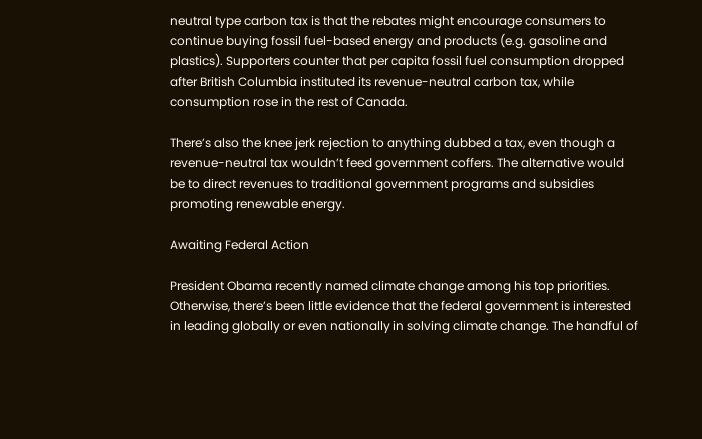neutral type carbon tax is that the rebates might encourage consumers to continue buying fossil fuel-based energy and products (e.g. gasoline and plastics). Supporters counter that per capita fossil fuel consumption dropped after British Columbia instituted its revenue-neutral carbon tax, while consumption rose in the rest of Canada.

There’s also the knee jerk rejection to anything dubbed a tax, even though a revenue-neutral tax wouldn’t feed government coffers. The alternative would be to direct revenues to traditional government programs and subsidies promoting renewable energy.

Awaiting Federal Action

President Obama recently named climate change among his top priorities. Otherwise, there’s been little evidence that the federal government is interested in leading globally or even nationally in solving climate change. The handful of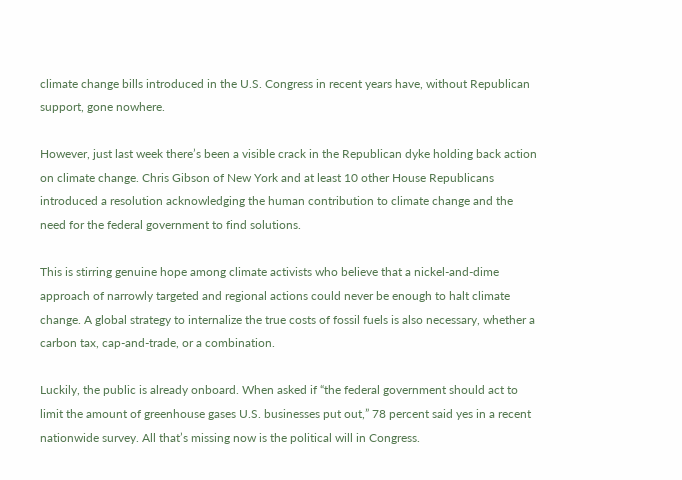climate change bills introduced in the U.S. Congress in recent years have, without Republican support, gone nowhere.

However, just last week there’s been a visible crack in the Republican dyke holding back action on climate change. Chris Gibson of New York and at least 10 other House Republicans introduced a resolution acknowledging the human contribution to climate change and the need for the federal government to find solutions.

This is stirring genuine hope among climate activists who believe that a nickel-and-dime approach of narrowly targeted and regional actions could never be enough to halt climate change. A global strategy to internalize the true costs of fossil fuels is also necessary, whether a carbon tax, cap-and-trade, or a combination.

Luckily, the public is already onboard. When asked if “the federal government should act to limit the amount of greenhouse gases U.S. businesses put out,” 78 percent said yes in a recent nationwide survey. All that’s missing now is the political will in Congress.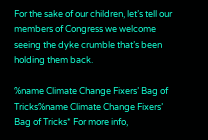For the sake of our children, let’s tell our members of Congress we welcome seeing the dyke crumble that’s been holding them back.

%name Climate Change Fixers’ Bag of Tricks%name Climate Change Fixers’ Bag of Tricks* For more info,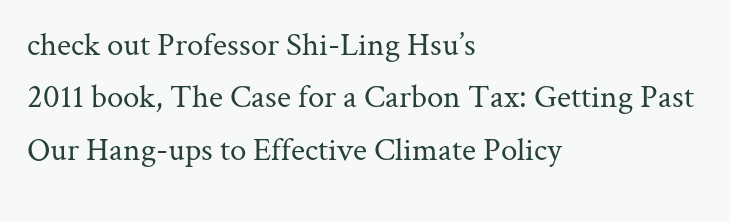check out Professor Shi-Ling Hsu’s
2011 book, The Case for a Carbon Tax: Getting Past
Our Hang-ups to Effective Climate Policy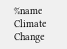%name Climate Change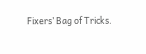Fixers’ Bag of Tricks.